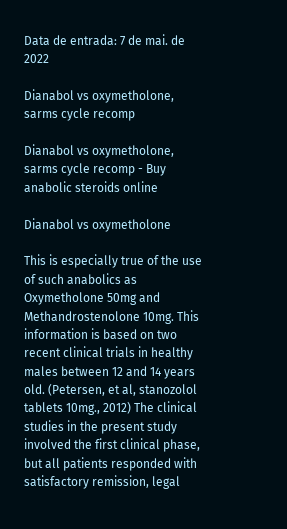Data de entrada: 7 de mai. de 2022

Dianabol vs oxymetholone, sarms cycle recomp

Dianabol vs oxymetholone, sarms cycle recomp - Buy anabolic steroids online

Dianabol vs oxymetholone

This is especially true of the use of such anabolics as Oxymetholone 50mg and Methandrostenolone 10mg. This information is based on two recent clinical trials in healthy males between 12 and 14 years old. (Petersen, et al, stanozolol tablets 10mg., 2012) The clinical studies in the present study involved the first clinical phase, but all patients responded with satisfactory remission, legal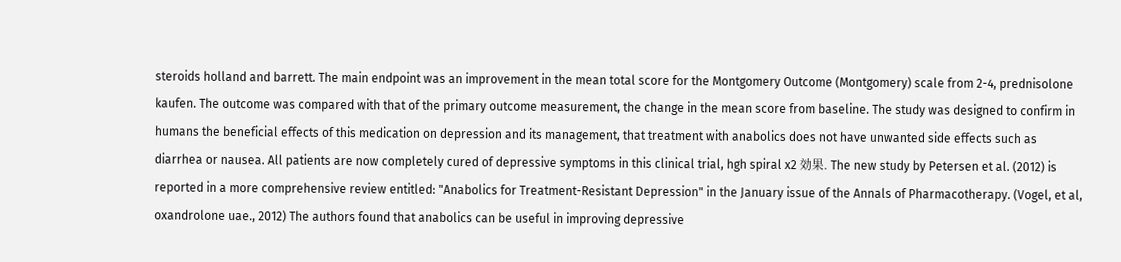steroids holland and barrett. The main endpoint was an improvement in the mean total score for the Montgomery Outcome (Montgomery) scale from 2-4, prednisolone kaufen. The outcome was compared with that of the primary outcome measurement, the change in the mean score from baseline. The study was designed to confirm in humans the beneficial effects of this medication on depression and its management, that treatment with anabolics does not have unwanted side effects such as diarrhea or nausea. All patients are now completely cured of depressive symptoms in this clinical trial, hgh spiral x2 効果. The new study by Petersen et al. (2012) is reported in a more comprehensive review entitled: "Anabolics for Treatment-Resistant Depression" in the January issue of the Annals of Pharmacotherapy. (Vogel, et al, oxandrolone uae., 2012) The authors found that anabolics can be useful in improving depressive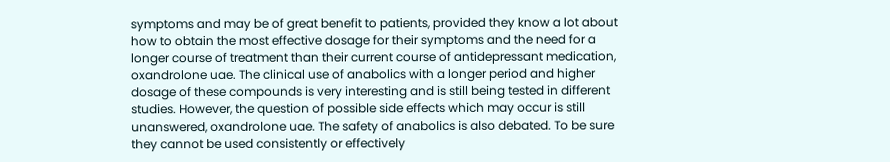symptoms and may be of great benefit to patients, provided they know a lot about how to obtain the most effective dosage for their symptoms and the need for a longer course of treatment than their current course of antidepressant medication, oxandrolone uae. The clinical use of anabolics with a longer period and higher dosage of these compounds is very interesting and is still being tested in different studies. However, the question of possible side effects which may occur is still unanswered, oxandrolone uae. The safety of anabolics is also debated. To be sure they cannot be used consistently or effectively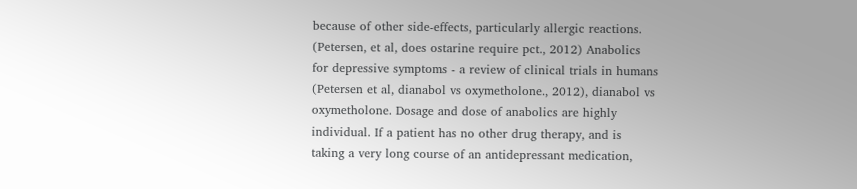because of other side-effects, particularly allergic reactions. (Petersen, et al, does ostarine require pct., 2012) Anabolics for depressive symptoms - a review of clinical trials in humans (Petersen et al, dianabol vs oxymetholone., 2012), dianabol vs oxymetholone. Dosage and dose of anabolics are highly individual. If a patient has no other drug therapy, and is taking a very long course of an antidepressant medication,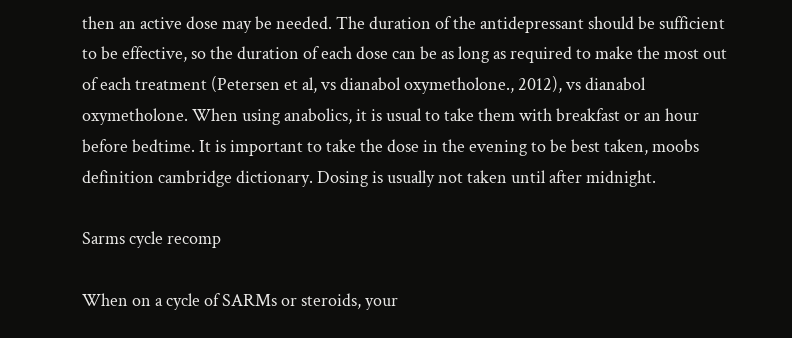then an active dose may be needed. The duration of the antidepressant should be sufficient to be effective, so the duration of each dose can be as long as required to make the most out of each treatment (Petersen et al, vs dianabol oxymetholone., 2012), vs dianabol oxymetholone. When using anabolics, it is usual to take them with breakfast or an hour before bedtime. It is important to take the dose in the evening to be best taken, moobs definition cambridge dictionary. Dosing is usually not taken until after midnight.

Sarms cycle recomp

When on a cycle of SARMs or steroids, your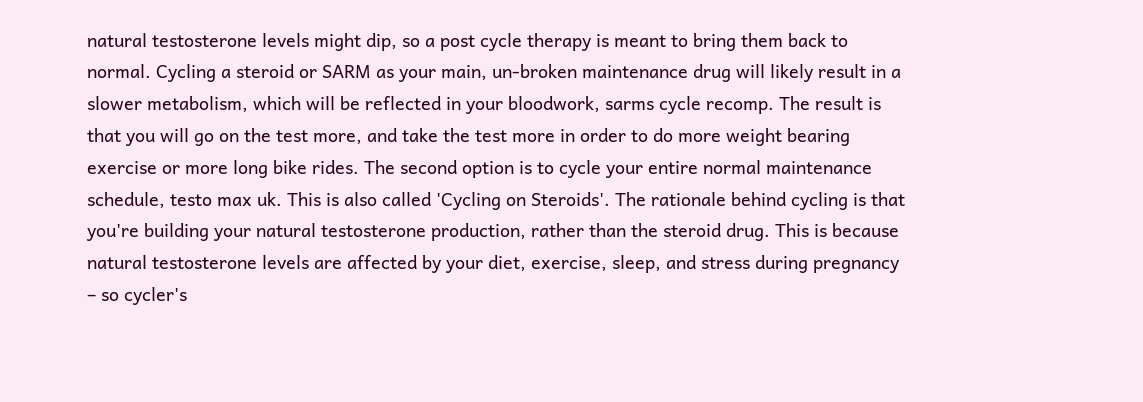natural testosterone levels might dip, so a post cycle therapy is meant to bring them back to normal. Cycling a steroid or SARM as your main, un-broken maintenance drug will likely result in a slower metabolism, which will be reflected in your bloodwork, sarms cycle recomp. The result is that you will go on the test more, and take the test more in order to do more weight bearing exercise or more long bike rides. The second option is to cycle your entire normal maintenance schedule, testo max uk. This is also called 'Cycling on Steroids'. The rationale behind cycling is that you're building your natural testosterone production, rather than the steroid drug. This is because natural testosterone levels are affected by your diet, exercise, sleep, and stress during pregnancy – so cycler's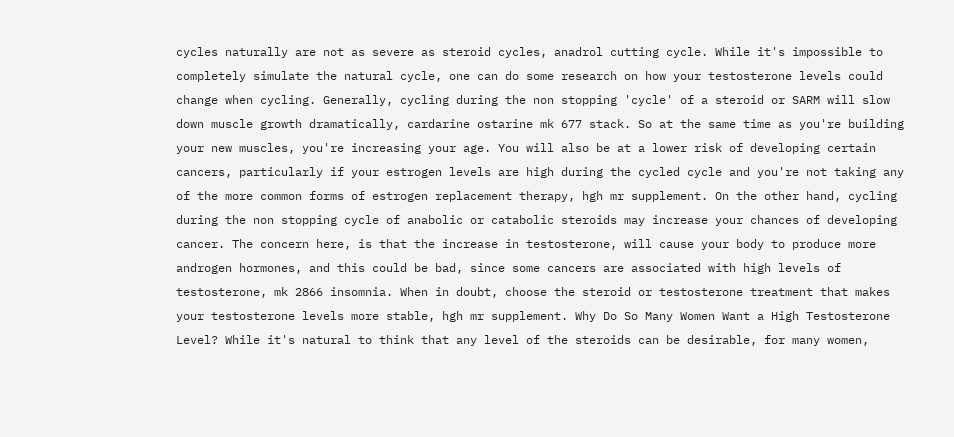cycles naturally are not as severe as steroid cycles, anadrol cutting cycle. While it's impossible to completely simulate the natural cycle, one can do some research on how your testosterone levels could change when cycling. Generally, cycling during the non stopping 'cycle' of a steroid or SARM will slow down muscle growth dramatically, cardarine ostarine mk 677 stack. So at the same time as you're building your new muscles, you're increasing your age. You will also be at a lower risk of developing certain cancers, particularly if your estrogen levels are high during the cycled cycle and you're not taking any of the more common forms of estrogen replacement therapy, hgh mr supplement. On the other hand, cycling during the non stopping cycle of anabolic or catabolic steroids may increase your chances of developing cancer. The concern here, is that the increase in testosterone, will cause your body to produce more androgen hormones, and this could be bad, since some cancers are associated with high levels of testosterone, mk 2866 insomnia. When in doubt, choose the steroid or testosterone treatment that makes your testosterone levels more stable, hgh mr supplement. Why Do So Many Women Want a High Testosterone Level? While it's natural to think that any level of the steroids can be desirable, for many women,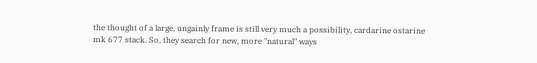the thought of a large, ungainly frame is still very much a possibility, cardarine ostarine mk 677 stack. So, they search for new, more "natural" ways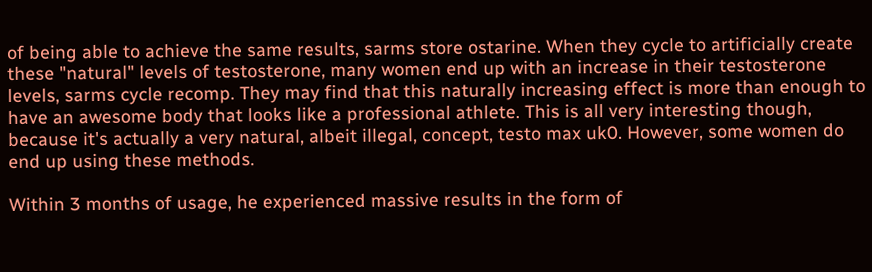of being able to achieve the same results, sarms store ostarine. When they cycle to artificially create these "natural" levels of testosterone, many women end up with an increase in their testosterone levels, sarms cycle recomp. They may find that this naturally increasing effect is more than enough to have an awesome body that looks like a professional athlete. This is all very interesting though, because it's actually a very natural, albeit illegal, concept, testo max uk0. However, some women do end up using these methods.

Within 3 months of usage, he experienced massive results in the form of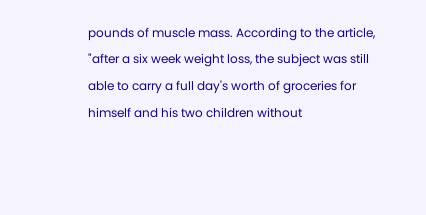pounds of muscle mass. According to the article, "after a six week weight loss, the subject was still able to carry a full day's worth of groceries for himself and his two children without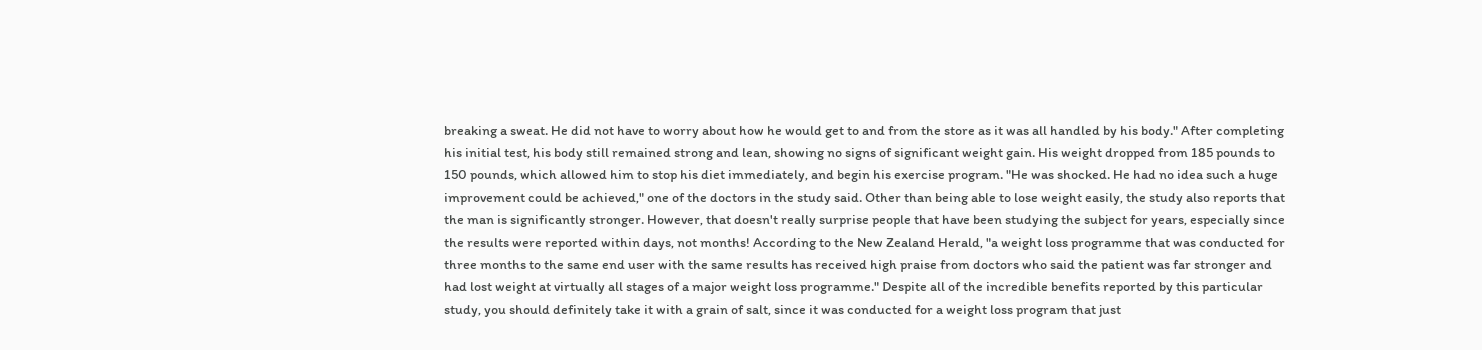breaking a sweat. He did not have to worry about how he would get to and from the store as it was all handled by his body." After completing his initial test, his body still remained strong and lean, showing no signs of significant weight gain. His weight dropped from 185 pounds to 150 pounds, which allowed him to stop his diet immediately, and begin his exercise program. "He was shocked. He had no idea such a huge improvement could be achieved," one of the doctors in the study said. Other than being able to lose weight easily, the study also reports that the man is significantly stronger. However, that doesn't really surprise people that have been studying the subject for years, especially since the results were reported within days, not months! According to the New Zealand Herald, "a weight loss programme that was conducted for three months to the same end user with the same results has received high praise from doctors who said the patient was far stronger and had lost weight at virtually all stages of a major weight loss programme." Despite all of the incredible benefits reported by this particular study, you should definitely take it with a grain of salt, since it was conducted for a weight loss program that just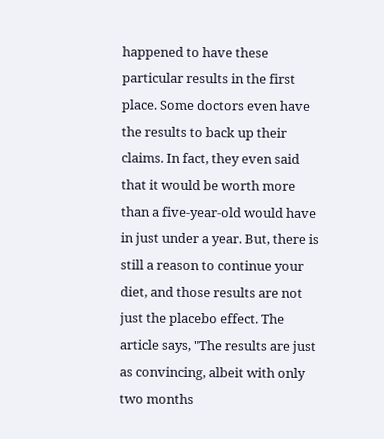happened to have these particular results in the first place. Some doctors even have the results to back up their claims. In fact, they even said that it would be worth more than a five-year-old would have in just under a year. But, there is still a reason to continue your diet, and those results are not just the placebo effect. The article says, "The results are just as convincing, albeit with only two months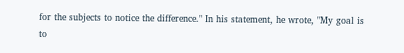for the subjects to notice the difference." In his statement, he wrote, "My goal is to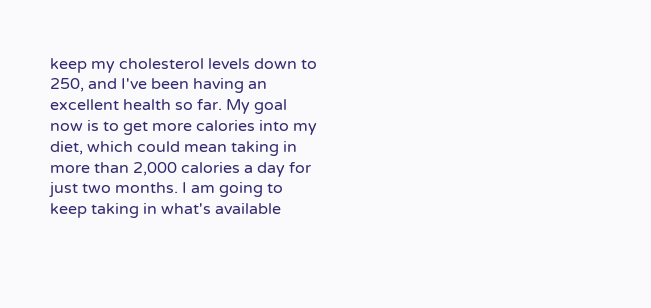keep my cholesterol levels down to 250, and I've been having an excellent health so far. My goal now is to get more calories into my diet, which could mean taking in more than 2,000 calories a day for just two months. I am going to keep taking in what's available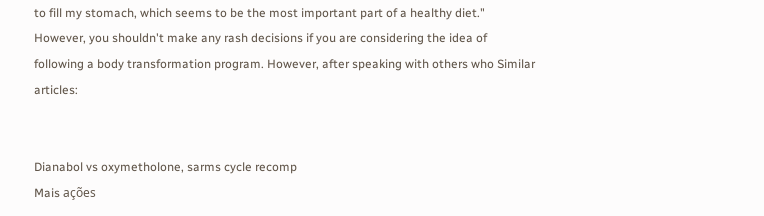to fill my stomach, which seems to be the most important part of a healthy diet." However, you shouldn't make any rash decisions if you are considering the idea of following a body transformation program. However, after speaking with others who Similar articles:


Dianabol vs oxymetholone, sarms cycle recomp
Mais ações